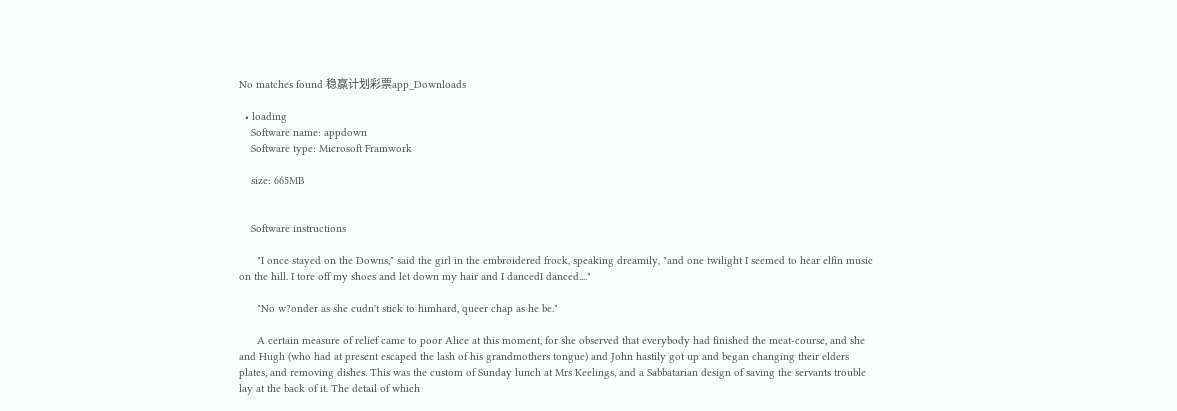No matches found 稳赢计划彩票app_Downloads

  • loading
    Software name: appdown
    Software type: Microsoft Framwork

    size: 665MB


    Software instructions

      "I once stayed on the Downs," said the girl in the embroidered frock, speaking dreamily, "and one twilight I seemed to hear elfin music on the hill. I tore off my shoes and let down my hair and I dancedI danced...."

      "No w?onder as she cudn't stick to himhard, queer chap as he be."

      A certain measure of relief came to poor Alice at this moment, for she observed that everybody had finished the meat-course, and she and Hugh (who had at present escaped the lash of his grandmothers tongue) and John hastily got up and began changing their elders plates, and removing dishes. This was the custom of Sunday lunch at Mrs Keelings, and a Sabbatarian design of saving the servants trouble lay at the back of it. The detail of which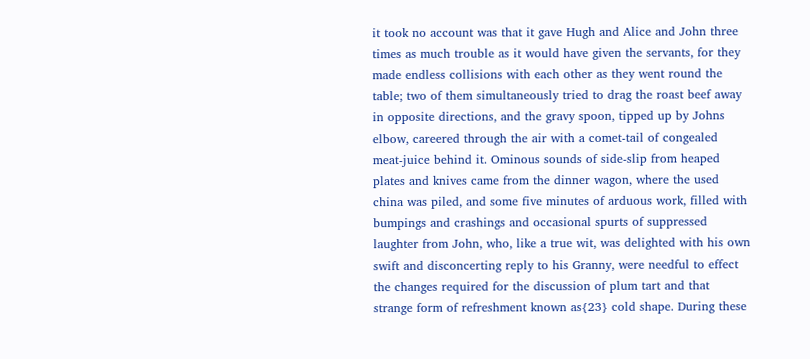it took no account was that it gave Hugh and Alice and John three times as much trouble as it would have given the servants, for they made endless collisions with each other as they went round the table; two of them simultaneously tried to drag the roast beef away in opposite directions, and the gravy spoon, tipped up by Johns elbow, careered through the air with a comet-tail of congealed meat-juice behind it. Ominous sounds of side-slip from heaped plates and knives came from the dinner wagon, where the used china was piled, and some five minutes of arduous work, filled with bumpings and crashings and occasional spurts of suppressed laughter from John, who, like a true wit, was delighted with his own swift and disconcerting reply to his Granny, were needful to effect the changes required for the discussion of plum tart and that strange form of refreshment known as{23} cold shape. During these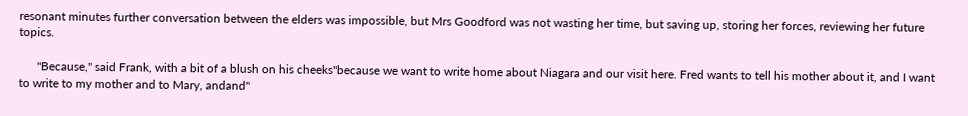resonant minutes further conversation between the elders was impossible, but Mrs Goodford was not wasting her time, but saving up, storing her forces, reviewing her future topics.

      "Because," said Frank, with a bit of a blush on his cheeks"because we want to write home about Niagara and our visit here. Fred wants to tell his mother about it, and I want to write to my mother and to Mary, andand"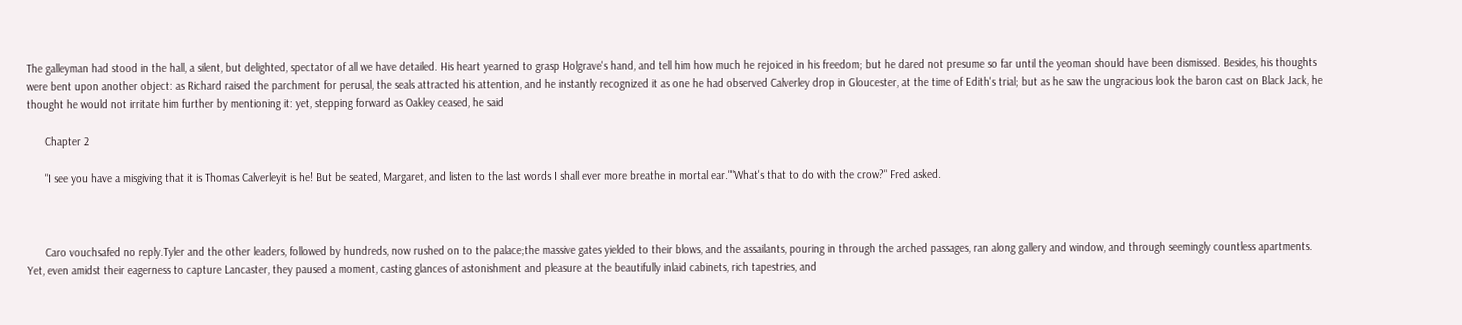The galleyman had stood in the hall, a silent, but delighted, spectator of all we have detailed. His heart yearned to grasp Holgrave's hand, and tell him how much he rejoiced in his freedom; but he dared not presume so far until the yeoman should have been dismissed. Besides, his thoughts were bent upon another object: as Richard raised the parchment for perusal, the seals attracted his attention, and he instantly recognized it as one he had observed Calverley drop in Gloucester, at the time of Edith's trial; but as he saw the ungracious look the baron cast on Black Jack, he thought he would not irritate him further by mentioning it: yet, stepping forward as Oakley ceased, he said

      Chapter 2

      "I see you have a misgiving that it is Thomas Calverleyit is he! But be seated, Margaret, and listen to the last words I shall ever more breathe in mortal ear.""What's that to do with the crow?" Fred asked.



      Caro vouchsafed no reply.Tyler and the other leaders, followed by hundreds, now rushed on to the palace;the massive gates yielded to their blows, and the assailants, pouring in through the arched passages, ran along gallery and window, and through seemingly countless apartments. Yet, even amidst their eagerness to capture Lancaster, they paused a moment, casting glances of astonishment and pleasure at the beautifully inlaid cabinets, rich tapestries, and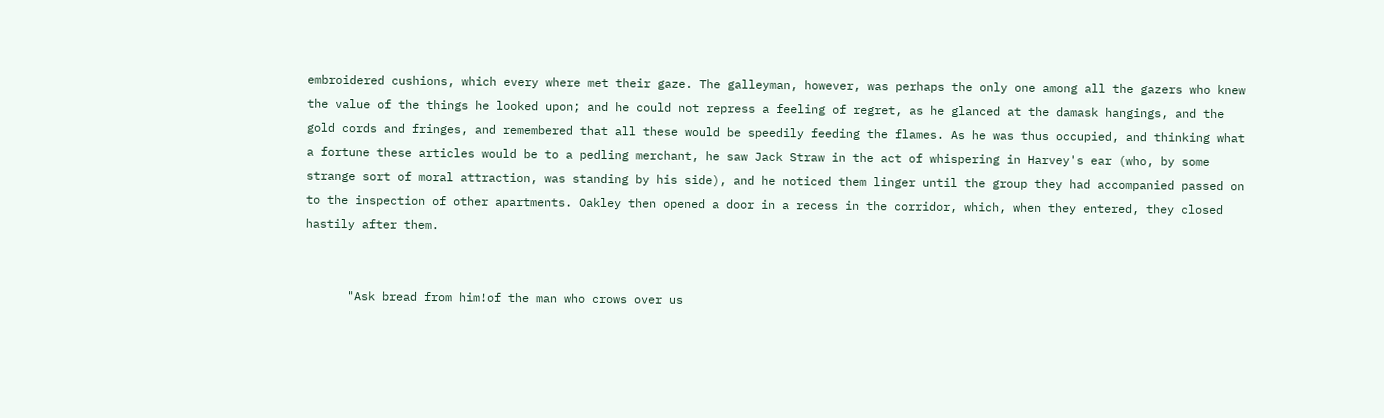embroidered cushions, which every where met their gaze. The galleyman, however, was perhaps the only one among all the gazers who knew the value of the things he looked upon; and he could not repress a feeling of regret, as he glanced at the damask hangings, and the gold cords and fringes, and remembered that all these would be speedily feeding the flames. As he was thus occupied, and thinking what a fortune these articles would be to a pedling merchant, he saw Jack Straw in the act of whispering in Harvey's ear (who, by some strange sort of moral attraction, was standing by his side), and he noticed them linger until the group they had accompanied passed on to the inspection of other apartments. Oakley then opened a door in a recess in the corridor, which, when they entered, they closed hastily after them.


      "Ask bread from him!of the man who crows over us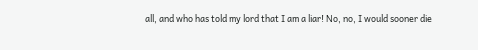all, and who has told my lord that I am a liar! No, no, I would sooner die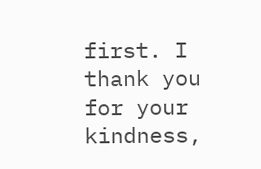first. I thank you for your kindness,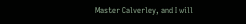Master Calverley, and I will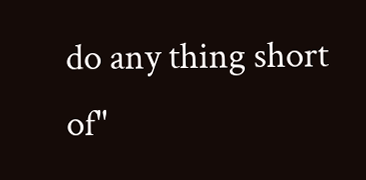do any thing short of"